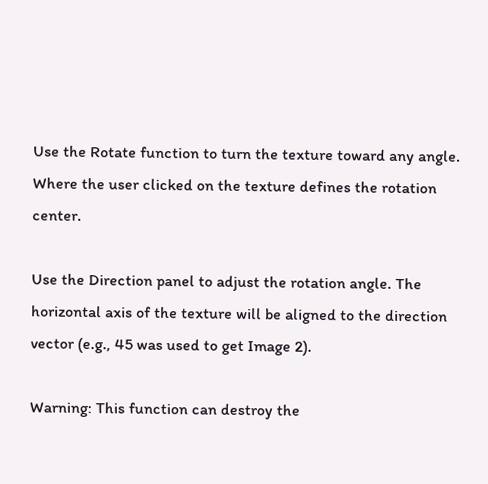Use the Rotate function to turn the texture toward any angle. Where the user clicked on the texture defines the rotation center.

Use the Direction panel to adjust the rotation angle. The horizontal axis of the texture will be aligned to the direction vector (e.g., 45 was used to get Image 2).

Warning: This function can destroy the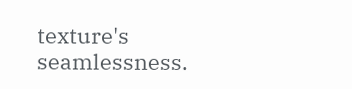texture's seamlessness.